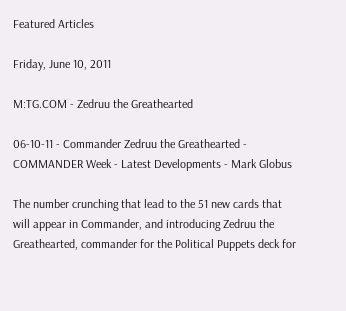Featured Articles

Friday, June 10, 2011

M:TG.COM - Zedruu the Greathearted

06-10-11 - Commander Zedruu the Greathearted - COMMANDER Week - Latest Developments - Mark Globus

The number crunching that lead to the 51 new cards that will appear in Commander, and introducing Zedruu the Greathearted, commander for the Political Puppets deck for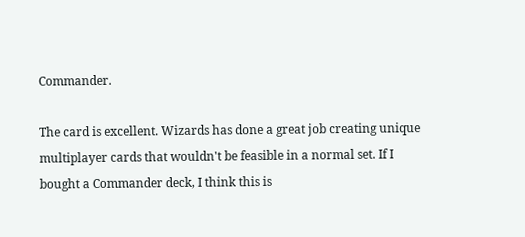Commander.

The card is excellent. Wizards has done a great job creating unique multiplayer cards that wouldn't be feasible in a normal set. If I bought a Commander deck, I think this is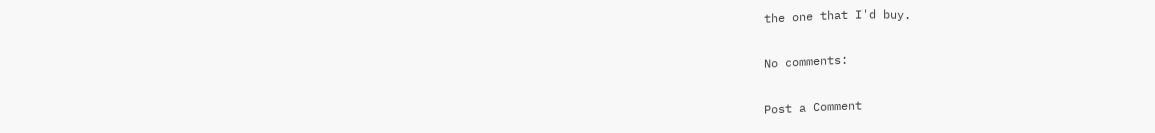the one that I'd buy.

No comments:

Post a Comment